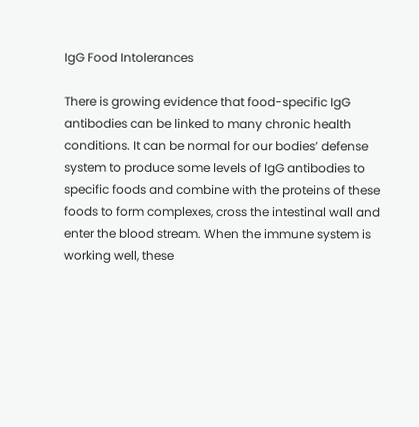IgG Food Intolerances

There is growing evidence that food-specific IgG antibodies can be linked to many chronic health conditions. It can be normal for our bodies’ defense system to produce some levels of IgG antibodies to specific foods and combine with the proteins of these foods to form complexes, cross the intestinal wall and enter the blood stream. When the immune system is working well, these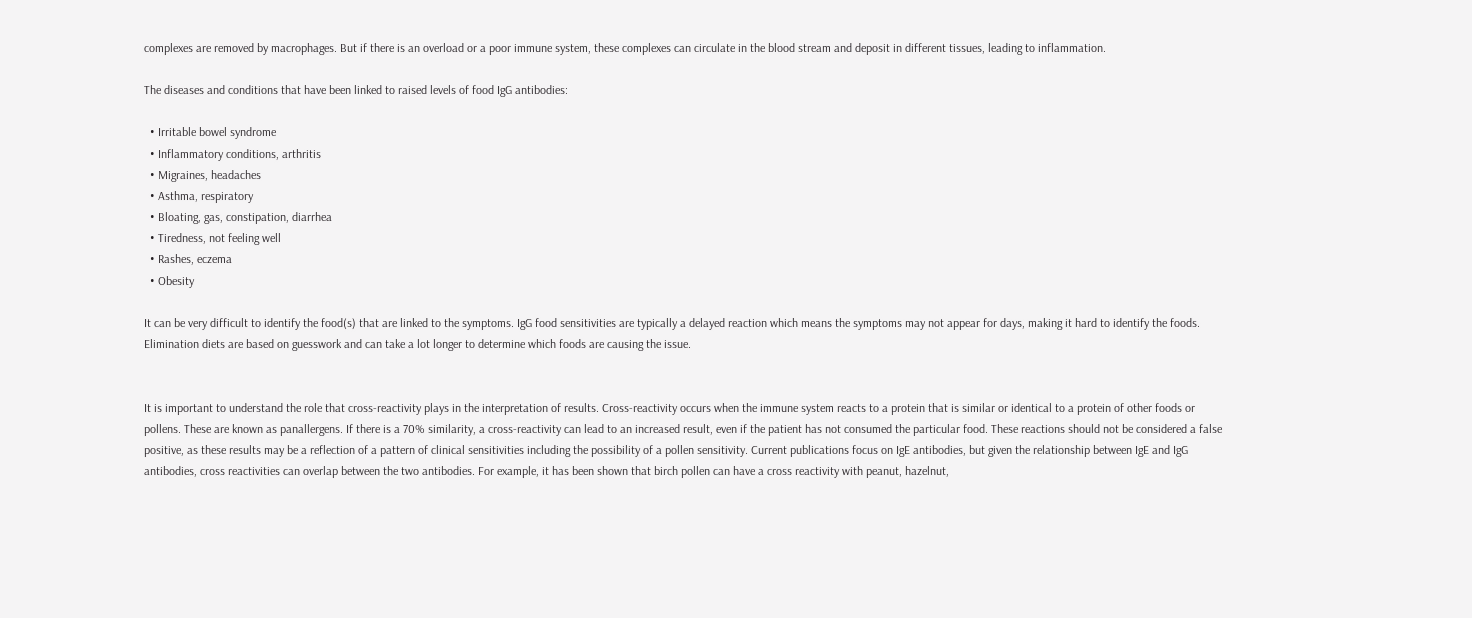complexes are removed by macrophages. But if there is an overload or a poor immune system, these complexes can circulate in the blood stream and deposit in different tissues, leading to inflammation.

The diseases and conditions that have been linked to raised levels of food IgG antibodies:

  • Irritable bowel syndrome
  • Inflammatory conditions, arthritis
  • Migraines, headaches
  • Asthma, respiratory
  • Bloating, gas, constipation, diarrhea
  • Tiredness, not feeling well
  • Rashes, eczema
  • Obesity

It can be very difficult to identify the food(s) that are linked to the symptoms. IgG food sensitivities are typically a delayed reaction which means the symptoms may not appear for days, making it hard to identify the foods. Elimination diets are based on guesswork and can take a lot longer to determine which foods are causing the issue.


It is important to understand the role that cross-reactivity plays in the interpretation of results. Cross-reactivity occurs when the immune system reacts to a protein that is similar or identical to a protein of other foods or pollens. These are known as panallergens. If there is a 70% similarity, a cross-reactivity can lead to an increased result, even if the patient has not consumed the particular food. These reactions should not be considered a false positive, as these results may be a reflection of a pattern of clinical sensitivities including the possibility of a pollen sensitivity. Current publications focus on IgE antibodies, but given the relationship between IgE and IgG antibodies, cross reactivities can overlap between the two antibodies. For example, it has been shown that birch pollen can have a cross reactivity with peanut, hazelnut,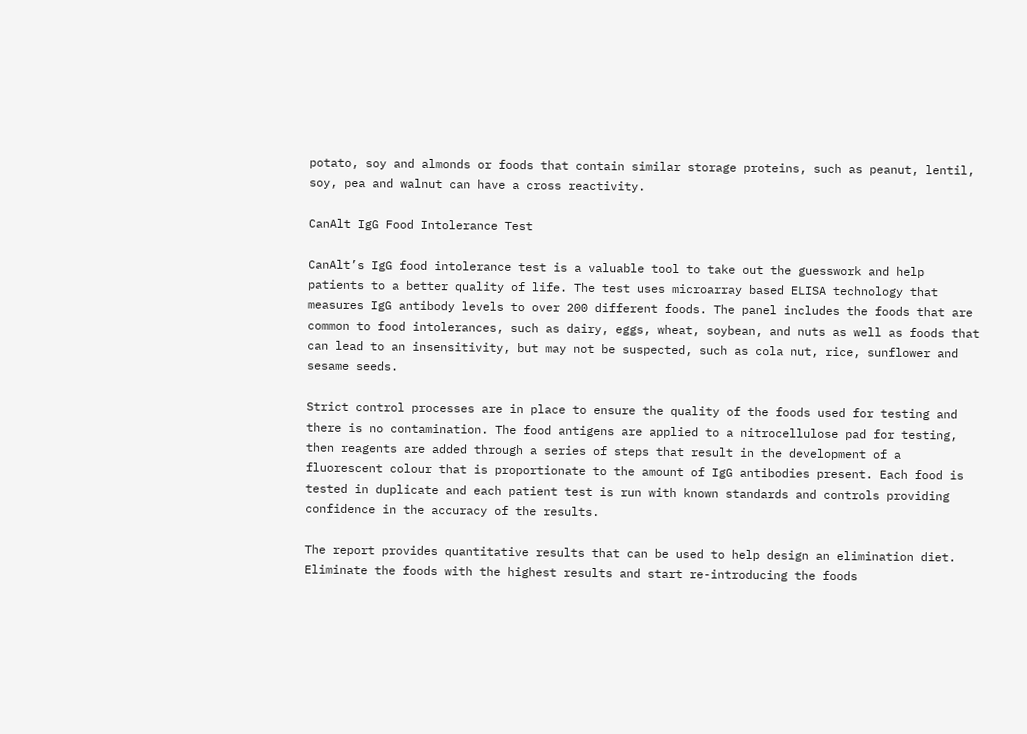potato, soy and almonds or foods that contain similar storage proteins, such as peanut, lentil, soy, pea and walnut can have a cross reactivity.

CanAlt IgG Food Intolerance Test

CanAlt’s IgG food intolerance test is a valuable tool to take out the guesswork and help patients to a better quality of life. The test uses microarray based ELISA technology that measures IgG antibody levels to over 200 different foods. The panel includes the foods that are common to food intolerances, such as dairy, eggs, wheat, soybean, and nuts as well as foods that can lead to an insensitivity, but may not be suspected, such as cola nut, rice, sunflower and sesame seeds.

Strict control processes are in place to ensure the quality of the foods used for testing and there is no contamination. The food antigens are applied to a nitrocellulose pad for testing, then reagents are added through a series of steps that result in the development of a fluorescent colour that is proportionate to the amount of IgG antibodies present. Each food is tested in duplicate and each patient test is run with known standards and controls providing confidence in the accuracy of the results.

The report provides quantitative results that can be used to help design an elimination diet. Eliminate the foods with the highest results and start re-introducing the foods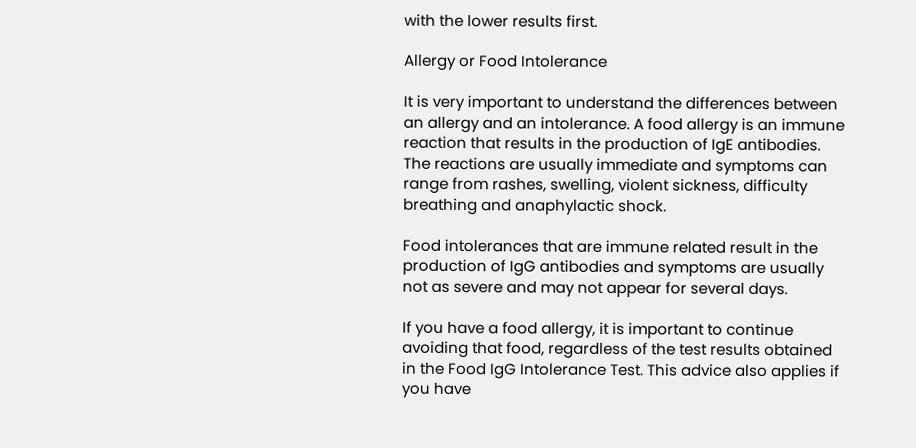with the lower results first.

Allergy or Food Intolerance

It is very important to understand the differences between an allergy and an intolerance. A food allergy is an immune reaction that results in the production of IgE antibodies. The reactions are usually immediate and symptoms can range from rashes, swelling, violent sickness, difficulty breathing and anaphylactic shock.

Food intolerances that are immune related result in the production of IgG antibodies and symptoms are usually not as severe and may not appear for several days.

If you have a food allergy, it is important to continue avoiding that food, regardless of the test results obtained in the Food IgG Intolerance Test. This advice also applies if you have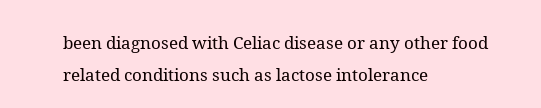been diagnosed with Celiac disease or any other food related conditions such as lactose intolerance